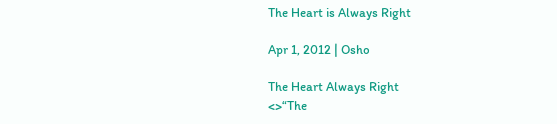The Heart is Always Right

Apr 1, 2012 | Osho

The Heart Always Right
<>“The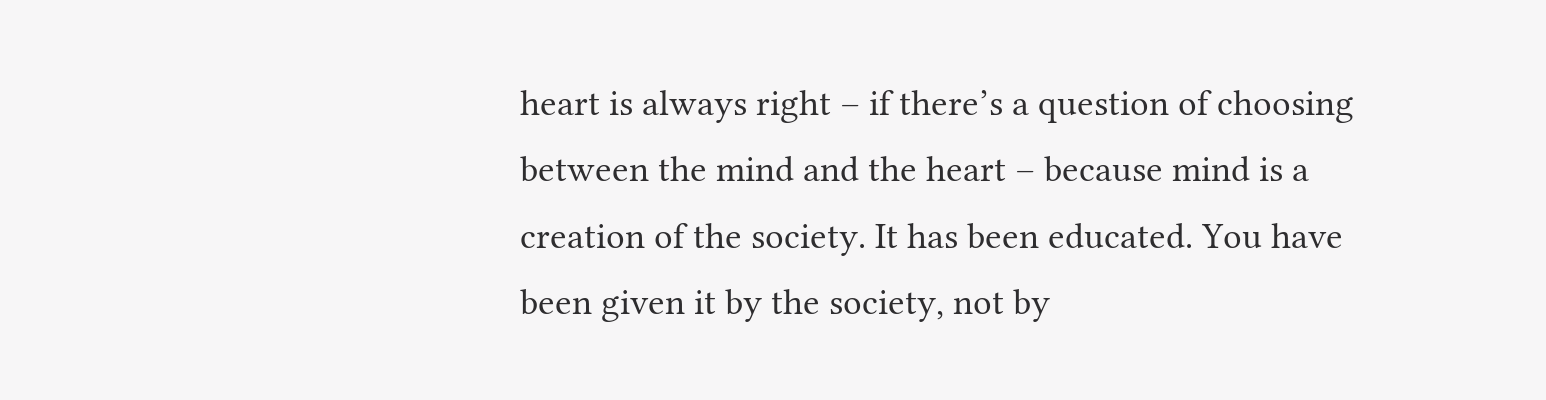heart is always right – if there’s a question of choosing between the mind and the heart – because mind is a creation of the society. It has been educated. You have been given it by the society, not by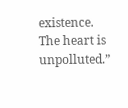existence. The heart is unpolluted.”